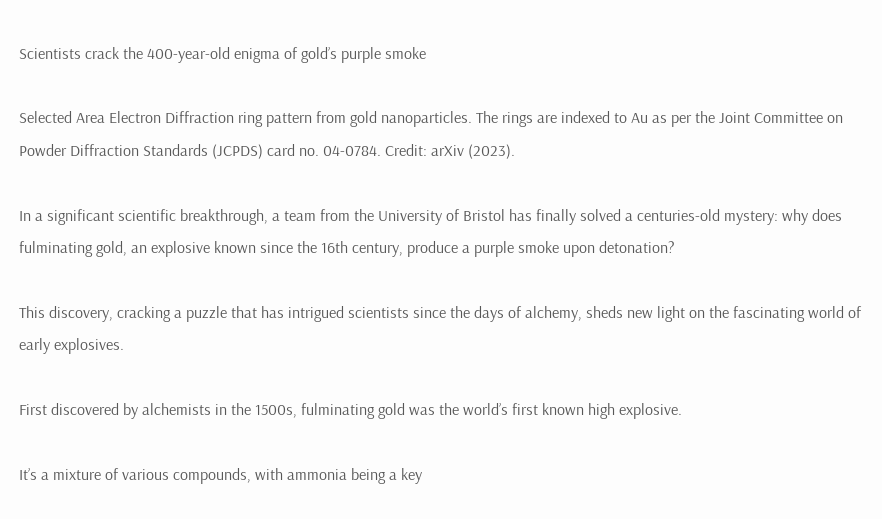Scientists crack the 400-year-old enigma of gold’s purple smoke

Selected Area Electron Diffraction ring pattern from gold nanoparticles. The rings are indexed to Au as per the Joint Committee on Powder Diffraction Standards (JCPDS) card no. 04-0784. Credit: arXiv (2023).

In a significant scientific breakthrough, a team from the University of Bristol has finally solved a centuries-old mystery: why does fulminating gold, an explosive known since the 16th century, produce a purple smoke upon detonation?

This discovery, cracking a puzzle that has intrigued scientists since the days of alchemy, sheds new light on the fascinating world of early explosives.

First discovered by alchemists in the 1500s, fulminating gold was the world’s first known high explosive.

It’s a mixture of various compounds, with ammonia being a key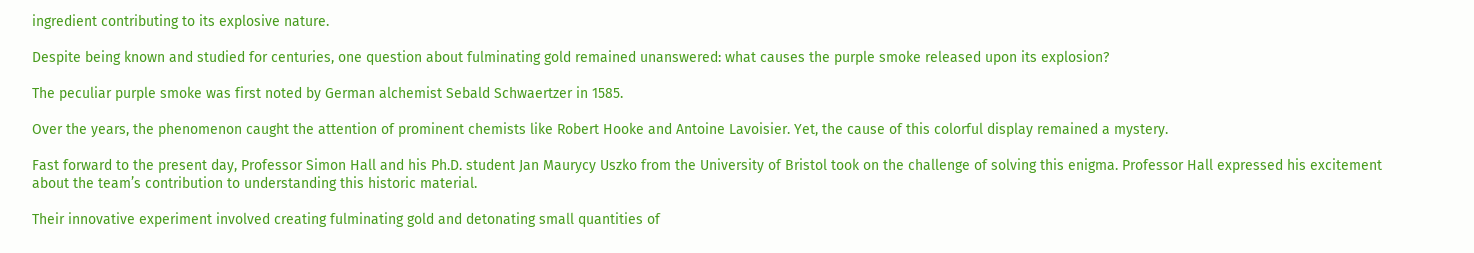ingredient contributing to its explosive nature.

Despite being known and studied for centuries, one question about fulminating gold remained unanswered: what causes the purple smoke released upon its explosion?

The peculiar purple smoke was first noted by German alchemist Sebald Schwaertzer in 1585.

Over the years, the phenomenon caught the attention of prominent chemists like Robert Hooke and Antoine Lavoisier. Yet, the cause of this colorful display remained a mystery.

Fast forward to the present day, Professor Simon Hall and his Ph.D. student Jan Maurycy Uszko from the University of Bristol took on the challenge of solving this enigma. Professor Hall expressed his excitement about the team’s contribution to understanding this historic material.

Their innovative experiment involved creating fulminating gold and detonating small quantities of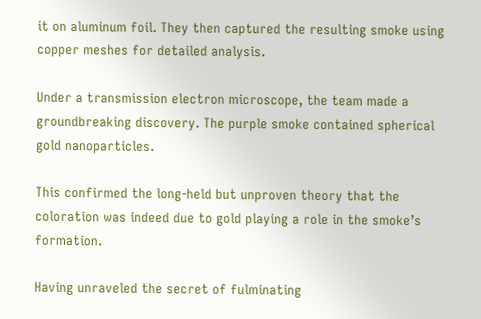it on aluminum foil. They then captured the resulting smoke using copper meshes for detailed analysis.

Under a transmission electron microscope, the team made a groundbreaking discovery. The purple smoke contained spherical gold nanoparticles.

This confirmed the long-held but unproven theory that the coloration was indeed due to gold playing a role in the smoke’s formation.

Having unraveled the secret of fulminating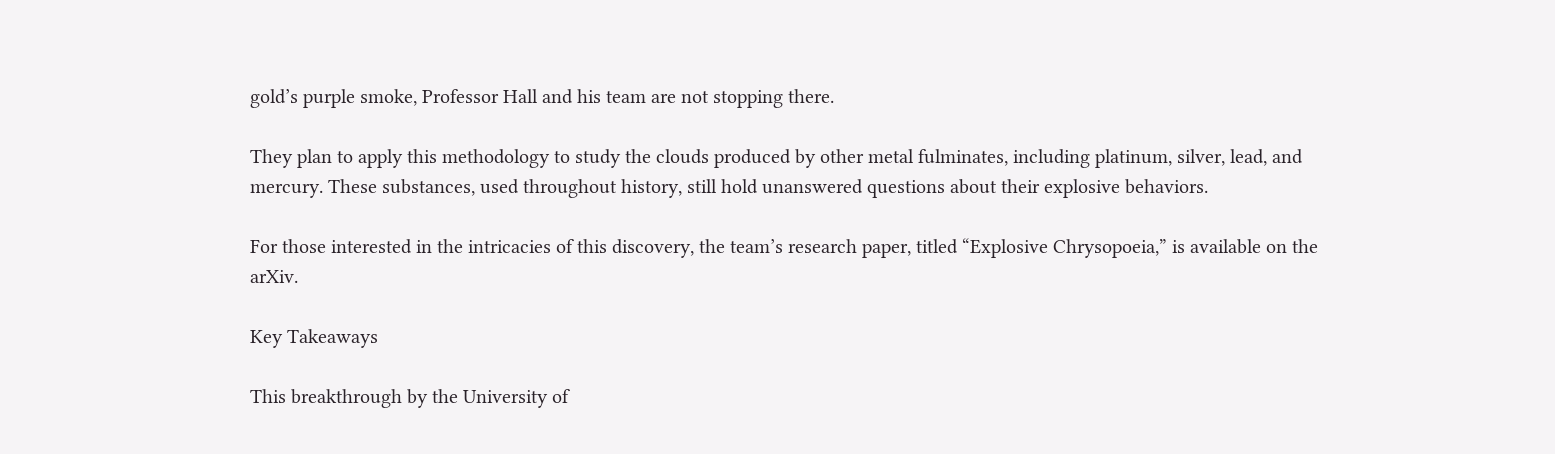gold’s purple smoke, Professor Hall and his team are not stopping there.

They plan to apply this methodology to study the clouds produced by other metal fulminates, including platinum, silver, lead, and mercury. These substances, used throughout history, still hold unanswered questions about their explosive behaviors.

For those interested in the intricacies of this discovery, the team’s research paper, titled “Explosive Chrysopoeia,” is available on the arXiv.

Key Takeaways

This breakthrough by the University of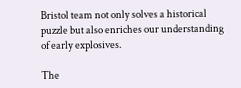Bristol team not only solves a historical puzzle but also enriches our understanding of early explosives.

The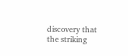discovery that the striking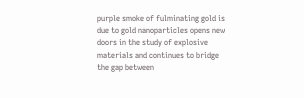purple smoke of fulminating gold is due to gold nanoparticles opens new doors in the study of explosive materials and continues to bridge the gap between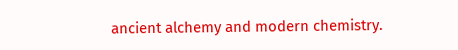ancient alchemy and modern chemistry.